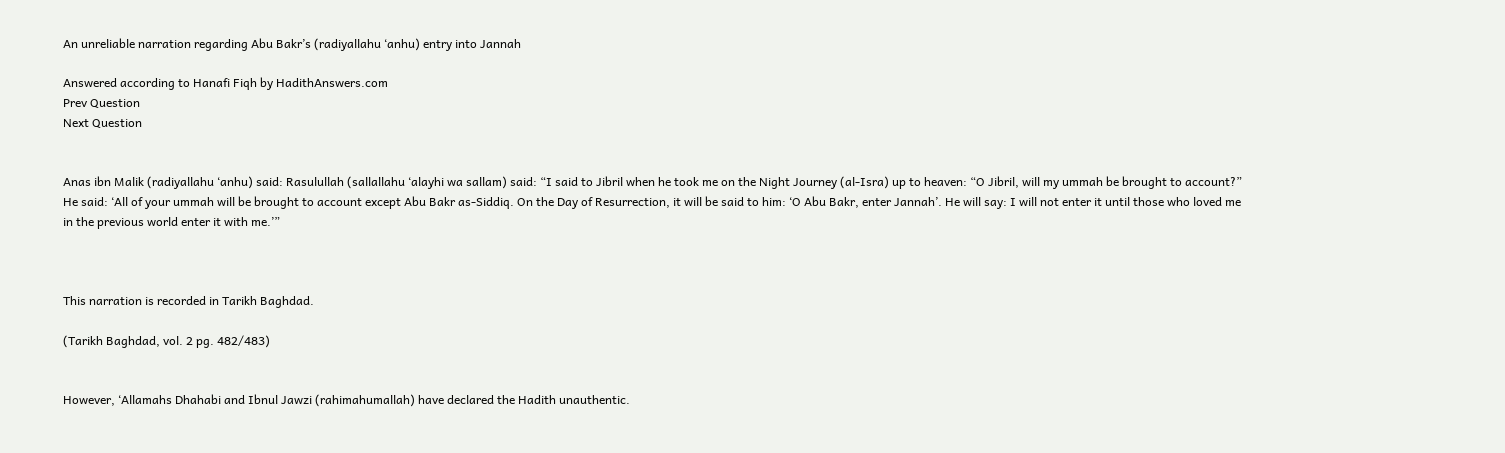An unreliable narration regarding Abu Bakr’s (radiyallahu ‘anhu) entry into Jannah

Answered according to Hanafi Fiqh by HadithAnswers.com
Prev Question
Next Question


Anas ibn Malik (radiyallahu ‘anhu) said: Rasulullah (sallallahu ‘alayhi wa sallam) said: “I said to Jibril when he took me on the Night Journey (al-Isra) up to heaven: “O Jibril, will my ummah be brought to account?” He said: ‘All of your ummah will be brought to account except Abu Bakr as-Siddiq. On the Day of Resurrection, it will be said to him: ‘O Abu Bakr, enter Jannah’. He will say: I will not enter it until those who loved me in the previous world enter it with me.’”



This narration is recorded in Tarikh Baghdad.

(Tarikh Baghdad, vol. 2 pg. 482/483)


However, ‘Allamahs Dhahabi and Ibnul Jawzi (rahimahumallah) have declared the Hadith unauthentic.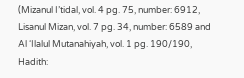(Mizanul I’tidal, vol. 4 pg. 75, number: 6912, Lisanul Mizan, vol. 7 pg. 34, number: 6589 and Al ‘Ilalul Mutanahiyah, vol. 1 pg. 190/190, Hadith: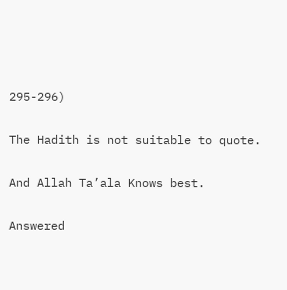295-296)


The Hadith is not suitable to quote.


And Allah Ta’ala Knows best.


Answered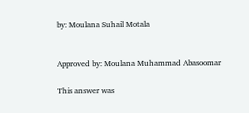by: Moulana Suhail Motala


Approved by: Moulana Muhammad Abasoomar

This answer was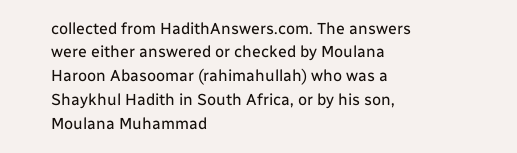collected from HadithAnswers.com. The answers were either answered or checked by Moulana Haroon Abasoomar (rahimahullah) who was a Shaykhul Hadith in South Africa, or by his son, Moulana Muhammad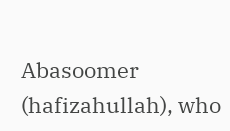Abasoomer (hafizahullah), who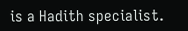is a Hadith specialist.